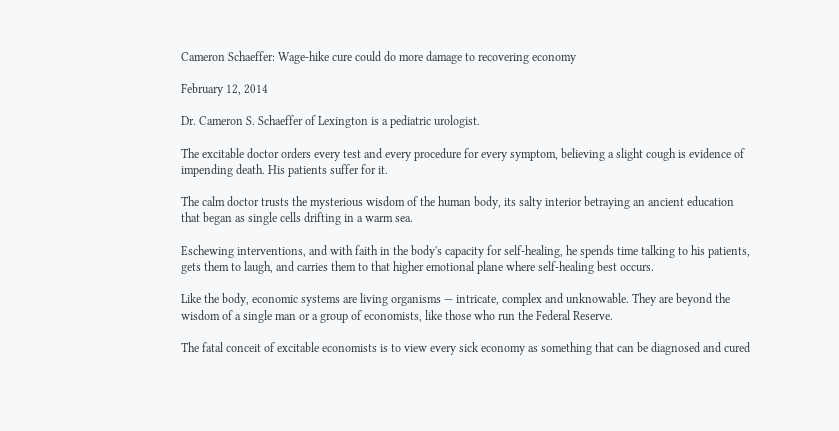Cameron Schaeffer: Wage-hike cure could do more damage to recovering economy

February 12, 2014

Dr. Cameron S. Schaeffer of Lexington is a pediatric urologist.

The excitable doctor orders every test and every procedure for every symptom, believing a slight cough is evidence of impending death. His patients suffer for it.

The calm doctor trusts the mysterious wisdom of the human body, its salty interior betraying an ancient education that began as single cells drifting in a warm sea.

Eschewing interventions, and with faith in the body's capacity for self-healing, he spends time talking to his patients, gets them to laugh, and carries them to that higher emotional plane where self-healing best occurs.

Like the body, economic systems are living organisms — intricate, complex and unknowable. They are beyond the wisdom of a single man or a group of economists, like those who run the Federal Reserve.

The fatal conceit of excitable economists is to view every sick economy as something that can be diagnosed and cured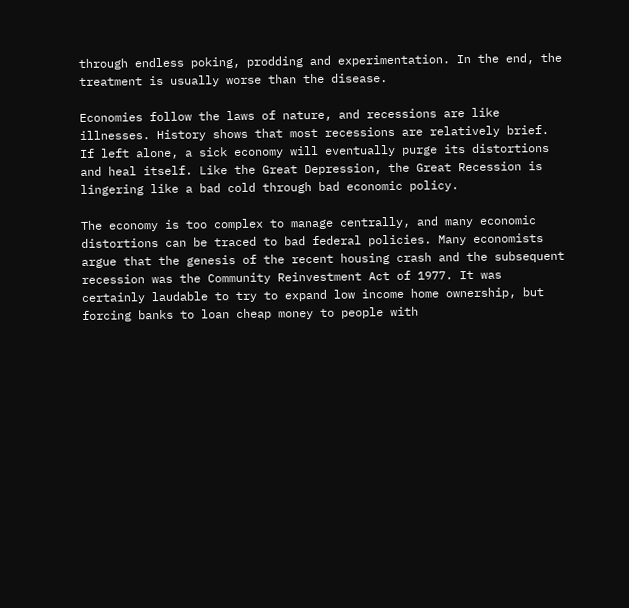through endless poking, prodding and experimentation. In the end, the treatment is usually worse than the disease.

Economies follow the laws of nature, and recessions are like illnesses. History shows that most recessions are relatively brief. If left alone, a sick economy will eventually purge its distortions and heal itself. Like the Great Depression, the Great Recession is lingering like a bad cold through bad economic policy.

The economy is too complex to manage centrally, and many economic distortions can be traced to bad federal policies. Many economists argue that the genesis of the recent housing crash and the subsequent recession was the Community Reinvestment Act of 1977. It was certainly laudable to try to expand low income home ownership, but forcing banks to loan cheap money to people with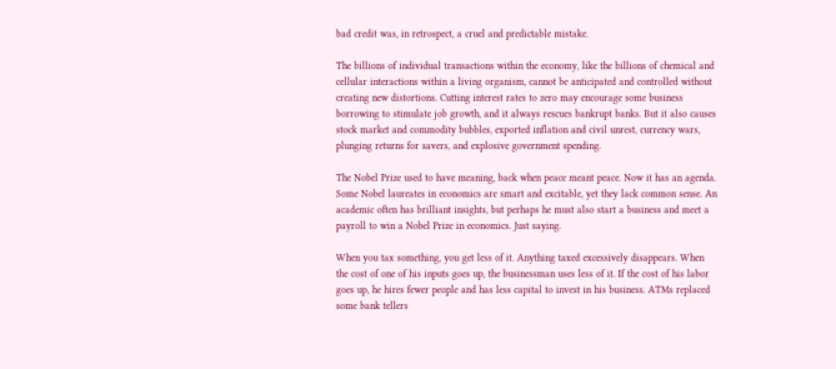bad credit was, in retrospect, a cruel and predictable mistake.

The billions of individual transactions within the economy, like the billions of chemical and cellular interactions within a living organism, cannot be anticipated and controlled without creating new distortions. Cutting interest rates to zero may encourage some business borrowing to stimulate job growth, and it always rescues bankrupt banks. But it also causes stock market and commodity bubbles, exported inflation and civil unrest, currency wars, plunging returns for savers, and explosive government spending.

The Nobel Prize used to have meaning, back when peace meant peace. Now it has an agenda. Some Nobel laureates in economics are smart and excitable, yet they lack common sense. An academic often has brilliant insights, but perhaps he must also start a business and meet a payroll to win a Nobel Prize in economics. Just saying.

When you tax something, you get less of it. Anything taxed excessively disappears. When the cost of one of his inputs goes up, the businessman uses less of it. If the cost of his labor goes up, he hires fewer people and has less capital to invest in his business. ATMs replaced some bank tellers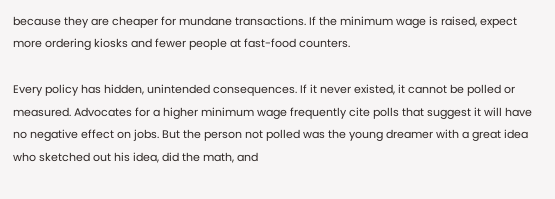because they are cheaper for mundane transactions. If the minimum wage is raised, expect more ordering kiosks and fewer people at fast-food counters.

Every policy has hidden, unintended consequences. If it never existed, it cannot be polled or measured. Advocates for a higher minimum wage frequently cite polls that suggest it will have no negative effect on jobs. But the person not polled was the young dreamer with a great idea who sketched out his idea, did the math, and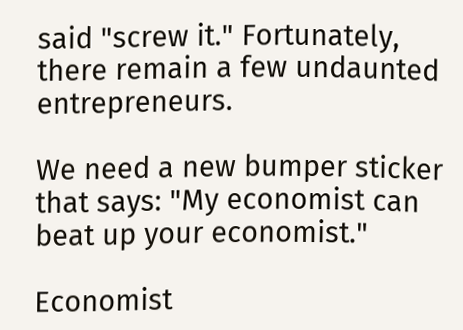said "screw it." Fortunately, there remain a few undaunted entrepreneurs.

We need a new bumper sticker that says: "My economist can beat up your economist."

Economist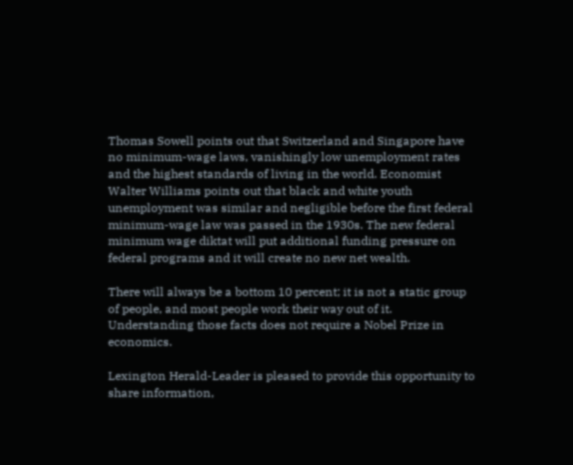Thomas Sowell points out that Switzerland and Singapore have no minimum-wage laws, vanishingly low unemployment rates and the highest standards of living in the world. Economist Walter Williams points out that black and white youth unemployment was similar and negligible before the first federal minimum-wage law was passed in the 1930s. The new federal minimum wage diktat will put additional funding pressure on federal programs and it will create no new net wealth.

There will always be a bottom 10 percent; it is not a static group of people, and most people work their way out of it. Understanding those facts does not require a Nobel Prize in economics.

Lexington Herald-Leader is pleased to provide this opportunity to share information,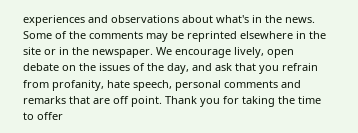experiences and observations about what's in the news. Some of the comments may be reprinted elsewhere in the site or in the newspaper. We encourage lively, open debate on the issues of the day, and ask that you refrain from profanity, hate speech, personal comments and remarks that are off point. Thank you for taking the time to offer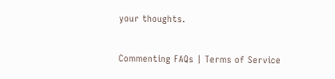your thoughts.

Commenting FAQs | Terms of Service